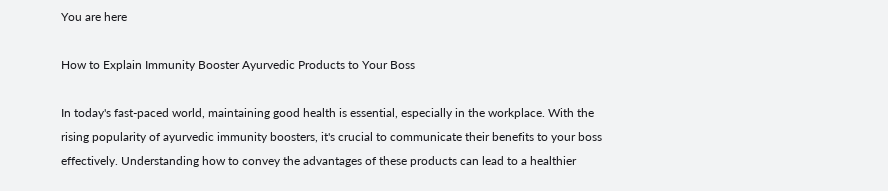You are here

How to Explain Immunity Booster Ayurvedic Products to Your Boss

In today's fast-paced world, maintaining good health is essential, especially in the workplace. With the rising popularity of ayurvedic immunity boosters, it's crucial to communicate their benefits to your boss effectively. Understanding how to convey the advantages of these products can lead to a healthier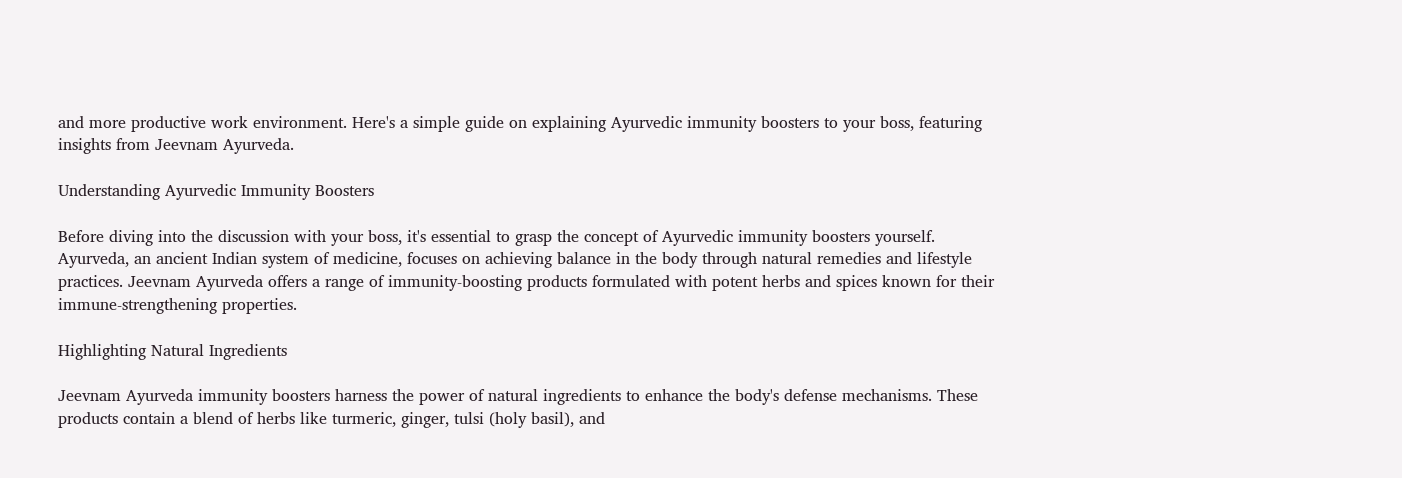and more productive work environment. Here's a simple guide on explaining Ayurvedic immunity boosters to your boss, featuring insights from Jeevnam Ayurveda.

Understanding Ayurvedic Immunity Boosters

Before diving into the discussion with your boss, it's essential to grasp the concept of Ayurvedic immunity boosters yourself. Ayurveda, an ancient Indian system of medicine, focuses on achieving balance in the body through natural remedies and lifestyle practices. Jeevnam Ayurveda offers a range of immunity-boosting products formulated with potent herbs and spices known for their immune-strengthening properties.

Highlighting Natural Ingredients

Jeevnam Ayurveda immunity boosters harness the power of natural ingredients to enhance the body's defense mechanisms. These products contain a blend of herbs like turmeric, ginger, tulsi (holy basil), and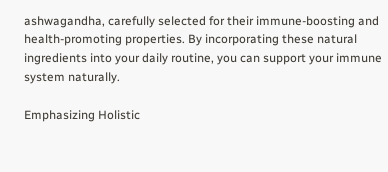ashwagandha, carefully selected for their immune-boosting and health-promoting properties. By incorporating these natural ingredients into your daily routine, you can support your immune system naturally.

Emphasizing Holistic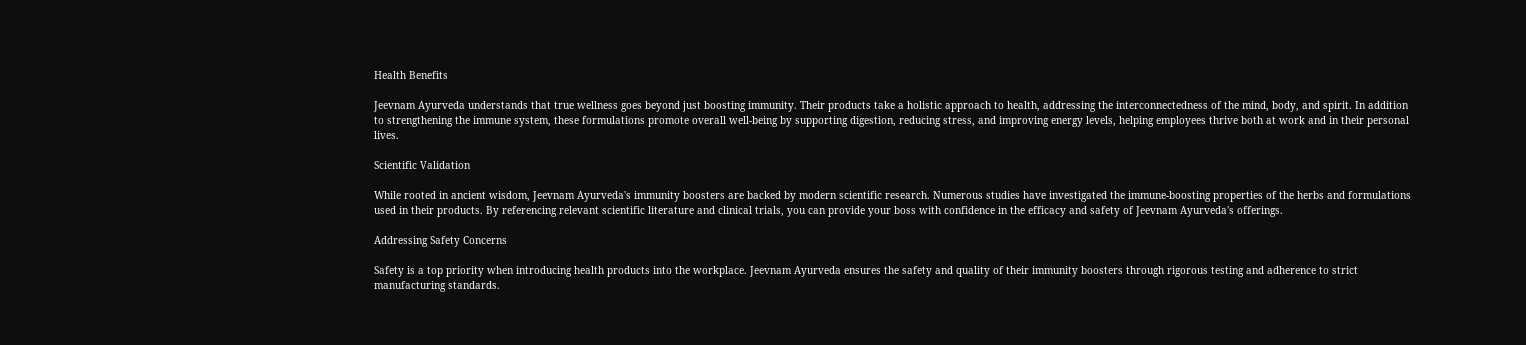Health Benefits

Jeevnam Ayurveda understands that true wellness goes beyond just boosting immunity. Their products take a holistic approach to health, addressing the interconnectedness of the mind, body, and spirit. In addition to strengthening the immune system, these formulations promote overall well-being by supporting digestion, reducing stress, and improving energy levels, helping employees thrive both at work and in their personal lives.

Scientific Validation

While rooted in ancient wisdom, Jeevnam Ayurveda's immunity boosters are backed by modern scientific research. Numerous studies have investigated the immune-boosting properties of the herbs and formulations used in their products. By referencing relevant scientific literature and clinical trials, you can provide your boss with confidence in the efficacy and safety of Jeevnam Ayurveda's offerings.

Addressing Safety Concerns

Safety is a top priority when introducing health products into the workplace. Jeevnam Ayurveda ensures the safety and quality of their immunity boosters through rigorous testing and adherence to strict manufacturing standards.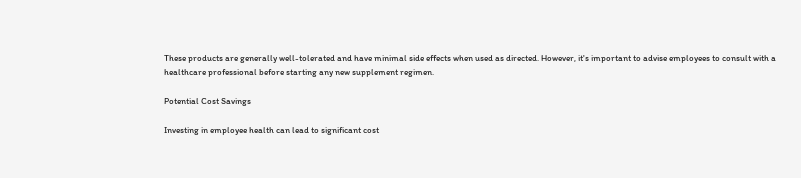These products are generally well-tolerated and have minimal side effects when used as directed. However, it's important to advise employees to consult with a healthcare professional before starting any new supplement regimen.

Potential Cost Savings

Investing in employee health can lead to significant cost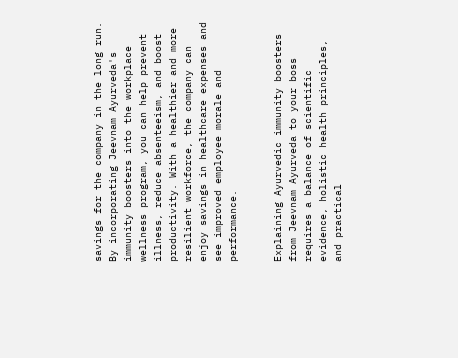savings for the company in the long run. By incorporating Jeevnam Ayurveda's immunity boosters into the workplace wellness program, you can help prevent illness, reduce absenteeism, and boost productivity. With a healthier and more resilient workforce, the company can enjoy savings in healthcare expenses and see improved employee morale and performance.


Explaining Ayurvedic immunity boosters from Jeevnam Ayurveda to your boss requires a balance of scientific evidence, holistic health principles, and practical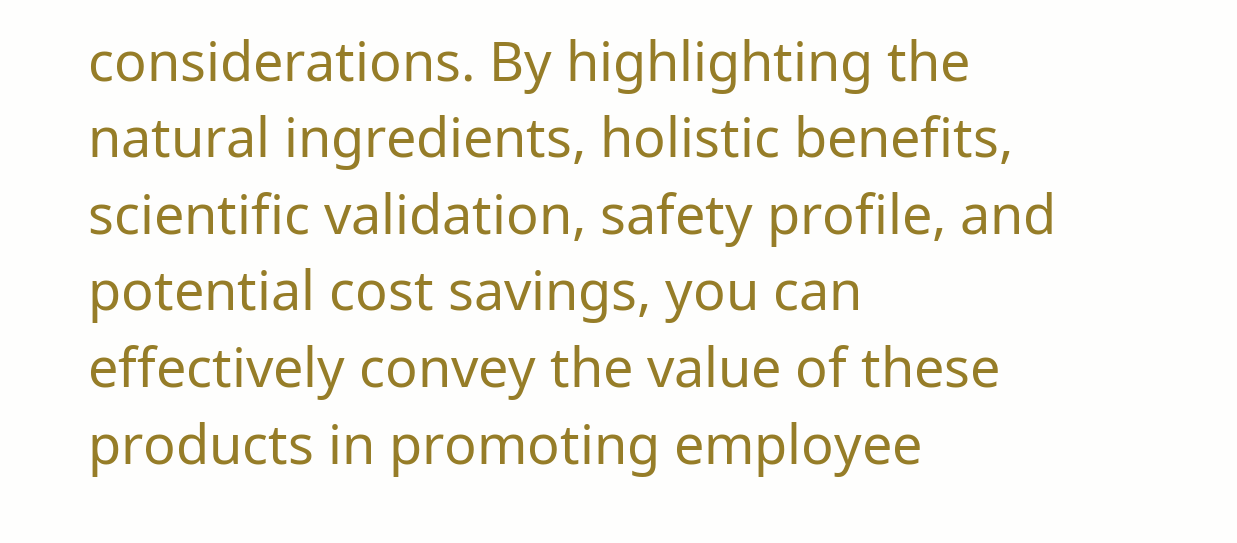considerations. By highlighting the natural ingredients, holistic benefits, scientific validation, safety profile, and potential cost savings, you can effectively convey the value of these products in promoting employee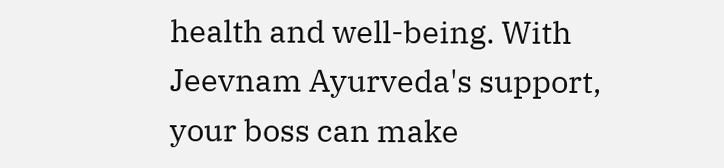health and well-being. With Jeevnam Ayurveda's support, your boss can make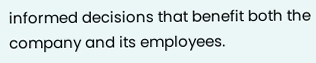informed decisions that benefit both the company and its employees.